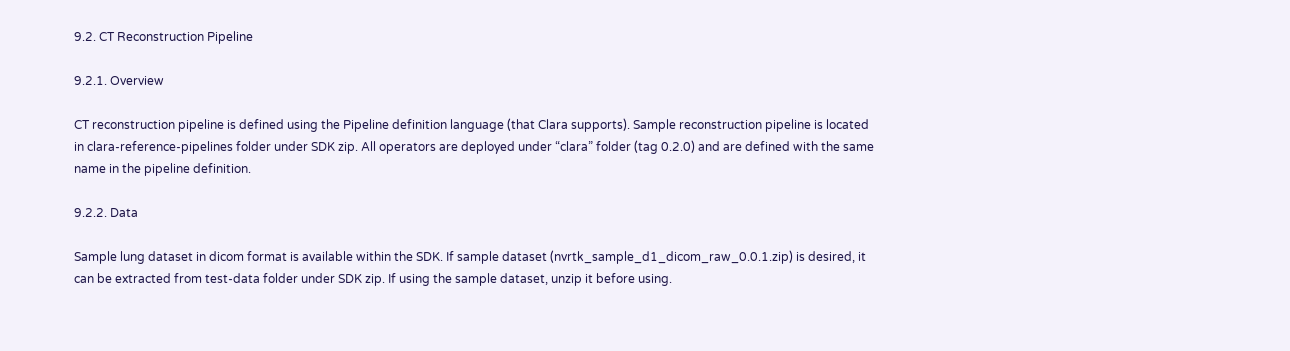9.2. CT Reconstruction Pipeline

9.2.1. Overview

CT reconstruction pipeline is defined using the Pipeline definition language (that Clara supports). Sample reconstruction pipeline is located in clara-reference-pipelines folder under SDK zip. All operators are deployed under “clara” folder (tag 0.2.0) and are defined with the same name in the pipeline definition.

9.2.2. Data

Sample lung dataset in dicom format is available within the SDK. If sample dataset (nvrtk_sample_d1_dicom_raw_0.0.1.zip) is desired, it can be extracted from test-data folder under SDK zip. If using the sample dataset, unzip it before using.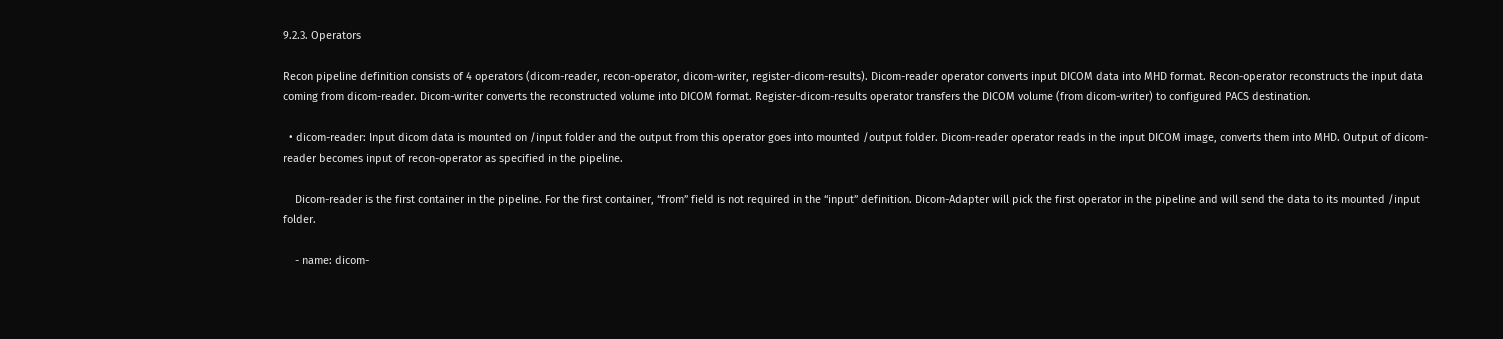9.2.3. Operators

Recon pipeline definition consists of 4 operators (dicom-reader, recon-operator, dicom-writer, register-dicom-results). Dicom-reader operator converts input DICOM data into MHD format. Recon-operator reconstructs the input data coming from dicom-reader. Dicom-writer converts the reconstructed volume into DICOM format. Register-dicom-results operator transfers the DICOM volume (from dicom-writer) to configured PACS destination.

  • dicom-reader: Input dicom data is mounted on /input folder and the output from this operator goes into mounted /output folder. Dicom-reader operator reads in the input DICOM image, converts them into MHD. Output of dicom-reader becomes input of recon-operator as specified in the pipeline.

    Dicom-reader is the first container in the pipeline. For the first container, “from” field is not required in the “input” definition. Dicom-Adapter will pick the first operator in the pipeline and will send the data to its mounted /input folder.

    - name: dicom-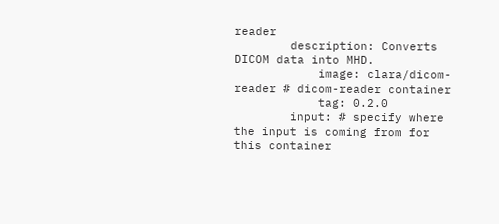reader
        description: Converts DICOM data into MHD.
            image: clara/dicom-reader # dicom-reader container
            tag: 0.2.0
        input: # specify where the input is coming from for this container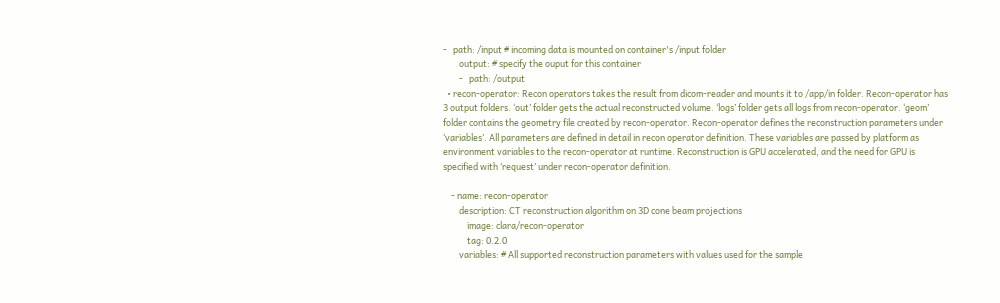-   path: /input # incoming data is mounted on container's /input folder
        output: # specify the ouput for this container
        -   path: /output
  • recon-operator: Recon operators takes the result from dicom-reader and mounts it to /app/in folder. Recon-operator has 3 output folders. ‘out’ folder gets the actual reconstructed volume. ‘logs’ folder gets all logs from recon-operator. ‘geom’ folder contains the geometry file created by recon-operator. Recon-operator defines the reconstruction parameters under ‘variables’. All parameters are defined in detail in recon operator definition. These variables are passed by platform as environment variables to the recon-operator at runtime. Reconstruction is GPU accelerated, and the need for GPU is specified with ‘request’ under recon-operator definition.

    - name: recon-operator
        description: CT reconstruction algorithm on 3D cone beam projections
            image: clara/recon-operator
            tag: 0.2.0
        variables: # All supported reconstruction parameters with values used for the sample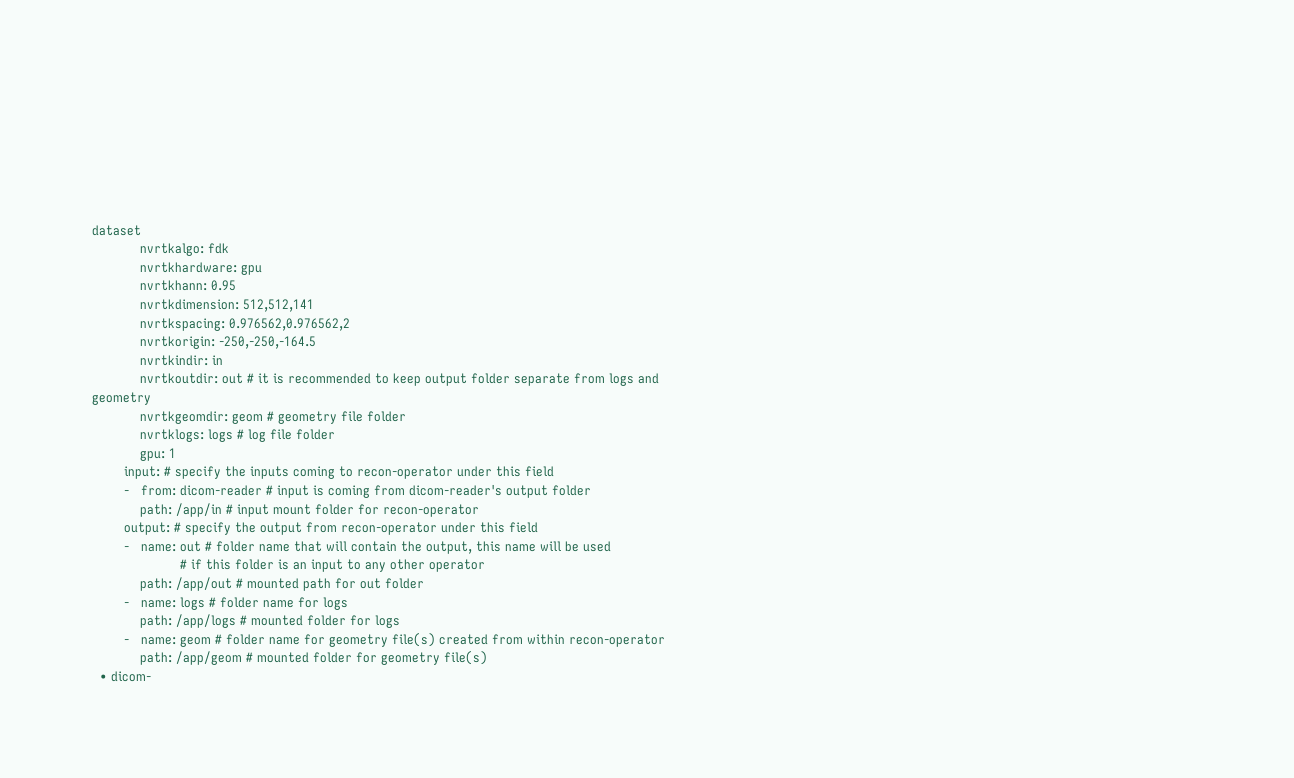dataset
            nvrtkalgo: fdk
            nvrtkhardware: gpu
            nvrtkhann: 0.95
            nvrtkdimension: 512,512,141
            nvrtkspacing: 0.976562,0.976562,2
            nvrtkorigin: -250,-250,-164.5
            nvrtkindir: in
            nvrtkoutdir: out # it is recommended to keep output folder separate from logs and geometry
            nvrtkgeomdir: geom # geometry file folder
            nvrtklogs: logs # log file folder
            gpu: 1
        input: # specify the inputs coming to recon-operator under this field
        -   from: dicom-reader # input is coming from dicom-reader's output folder
            path: /app/in # input mount folder for recon-operator
        output: # specify the output from recon-operator under this field
        -   name: out # folder name that will contain the output, this name will be used
                      # if this folder is an input to any other operator
            path: /app/out # mounted path for out folder
        -   name: logs # folder name for logs
            path: /app/logs # mounted folder for logs
        -   name: geom # folder name for geometry file(s) created from within recon-operator
            path: /app/geom # mounted folder for geometry file(s)
  • dicom-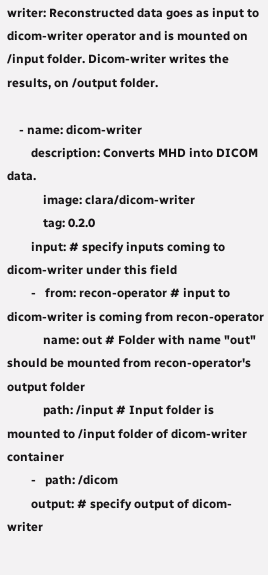writer: Reconstructed data goes as input to dicom-writer operator and is mounted on /input folder. Dicom-writer writes the results, on /output folder.

    - name: dicom-writer
        description: Converts MHD into DICOM data.
            image: clara/dicom-writer
            tag: 0.2.0
        input: # specify inputs coming to dicom-writer under this field
        -   from: recon-operator # input to dicom-writer is coming from recon-operator
            name: out # Folder with name "out" should be mounted from recon-operator's output folder
            path: /input # Input folder is mounted to /input folder of dicom-writer container
        -   path: /dicom
        output: # specify output of dicom-writer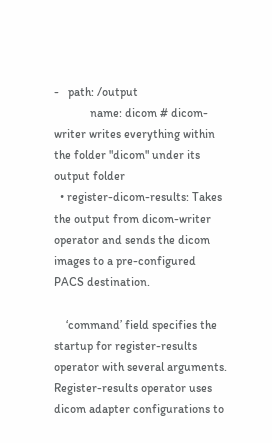-   path: /output
            name: dicom # dicom-writer writes everything within the folder "dicom" under its output folder
  • register-dicom-results: Takes the output from dicom-writer operator and sends the dicom images to a pre-configured PACS destination.

    ‘command’ field specifies the startup for register-results operator with several arguments. Register-results operator uses dicom adapter configurations to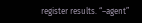register results. “–agent”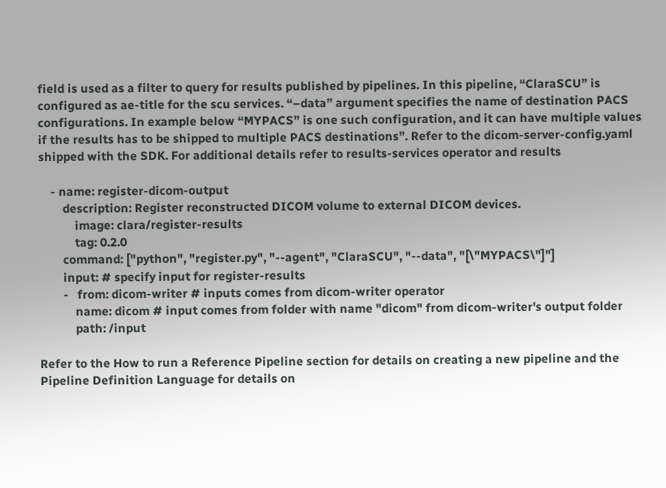field is used as a filter to query for results published by pipelines. In this pipeline, “ClaraSCU” is configured as ae-title for the scu services. “–data” argument specifies the name of destination PACS configurations. In example below “MYPACS” is one such configuration, and it can have multiple values if the results has to be shipped to multiple PACS destinations”. Refer to the dicom-server-config.yaml shipped with the SDK. For additional details refer to results-services operator and results

    - name: register-dicom-output
        description: Register reconstructed DICOM volume to external DICOM devices.
            image: clara/register-results
            tag: 0.2.0
        command: ["python", "register.py", "--agent", "ClaraSCU", "--data", "[\"MYPACS\"]"]
        input: # specify input for register-results
        -   from: dicom-writer # inputs comes from dicom-writer operator
            name: dicom # input comes from folder with name "dicom" from dicom-writer's output folder
            path: /input

Refer to the How to run a Reference Pipeline section for details on creating a new pipeline and the Pipeline Definition Language for details on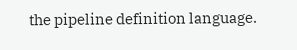the pipeline definition language.